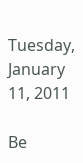Tuesday, January 11, 2011

Be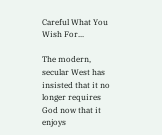Careful What You Wish For...

The modern, secular West has insisted that it no longer requires God now that it enjoys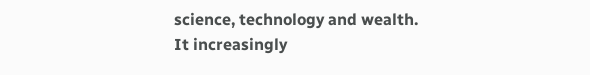science, technology and wealth. It increasingly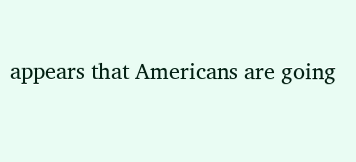appears that Americans are going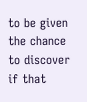to be given the chance to discover if that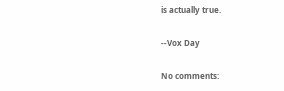is actually true.

--Vox Day

No comments: